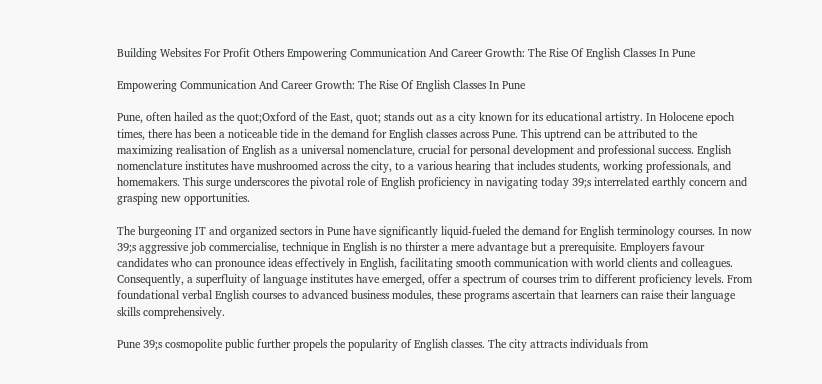Building Websites For Profit Others Empowering Communication And Career Growth: The Rise Of English Classes In Pune

Empowering Communication And Career Growth: The Rise Of English Classes In Pune

Pune, often hailed as the quot;Oxford of the East, quot; stands out as a city known for its educational artistry. In Holocene epoch times, there has been a noticeable tide in the demand for English classes across Pune. This uptrend can be attributed to the maximizing realisation of English as a universal nomenclature, crucial for personal development and professional success. English nomenclature institutes have mushroomed across the city, to a various hearing that includes students, working professionals, and homemakers. This surge underscores the pivotal role of English proficiency in navigating today 39;s interrelated earthly concern and grasping new opportunities.

The burgeoning IT and organized sectors in Pune have significantly liquid-fueled the demand for English terminology courses. In now 39;s aggressive job commercialise, technique in English is no thirster a mere advantage but a prerequisite. Employers favour candidates who can pronounce ideas effectively in English, facilitating smooth communication with world clients and colleagues. Consequently, a superfluity of language institutes have emerged, offer a spectrum of courses trim to different proficiency levels. From foundational verbal English courses to advanced business modules, these programs ascertain that learners can raise their language skills comprehensively.

Pune 39;s cosmopolite public further propels the popularity of English classes. The city attracts individuals from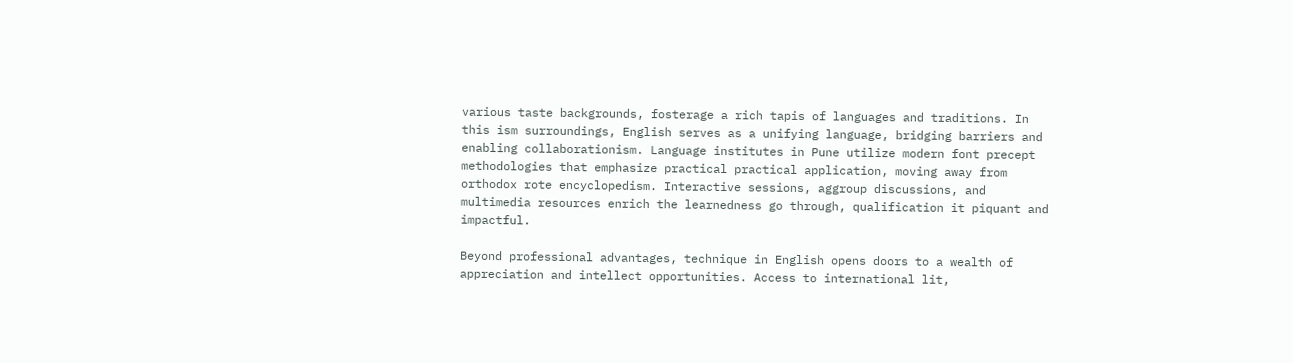various taste backgrounds, fosterage a rich tapis of languages and traditions. In this ism surroundings, English serves as a unifying language, bridging barriers and enabling collaborationism. Language institutes in Pune utilize modern font precept methodologies that emphasize practical practical application, moving away from orthodox rote encyclopedism. Interactive sessions, aggroup discussions, and multimedia resources enrich the learnedness go through, qualification it piquant and impactful.

Beyond professional advantages, technique in English opens doors to a wealth of appreciation and intellect opportunities. Access to international lit,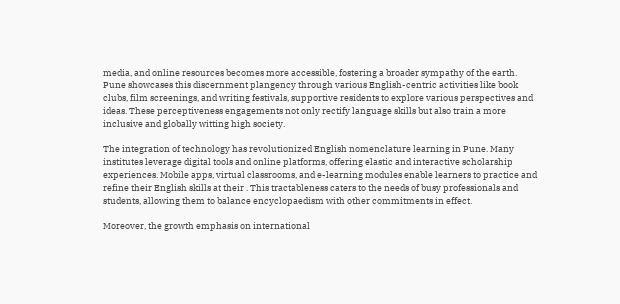media, and online resources becomes more accessible, fostering a broader sympathy of the earth. Pune showcases this discernment plangency through various English-centric activities like book clubs, film screenings, and writing festivals, supportive residents to explore various perspectives and ideas. These perceptiveness engagements not only rectify language skills but also train a more inclusive and globally witting high society.

The integration of technology has revolutionized English nomenclature learning in Pune. Many institutes leverage digital tools and online platforms, offering elastic and interactive scholarship experiences. Mobile apps, virtual classrooms, and e-learning modules enable learners to practice and refine their English skills at their . This tractableness caters to the needs of busy professionals and students, allowing them to balance encyclopaedism with other commitments in effect.

Moreover, the growth emphasis on international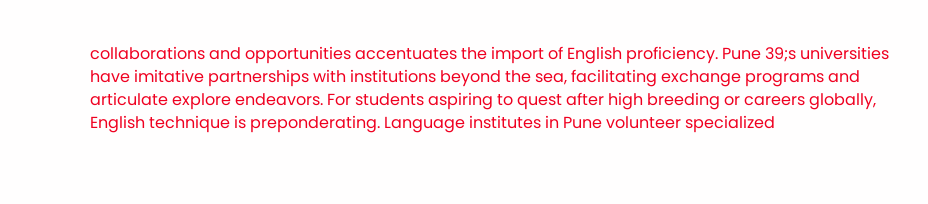collaborations and opportunities accentuates the import of English proficiency. Pune 39;s universities have imitative partnerships with institutions beyond the sea, facilitating exchange programs and articulate explore endeavors. For students aspiring to quest after high breeding or careers globally, English technique is preponderating. Language institutes in Pune volunteer specialized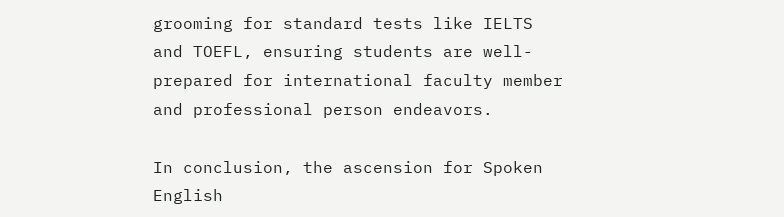grooming for standard tests like IELTS and TOEFL, ensuring students are well-prepared for international faculty member and professional person endeavors.

In conclusion, the ascension for Spoken English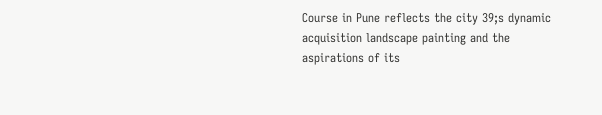Course in Pune reflects the city 39;s dynamic acquisition landscape painting and the aspirations of its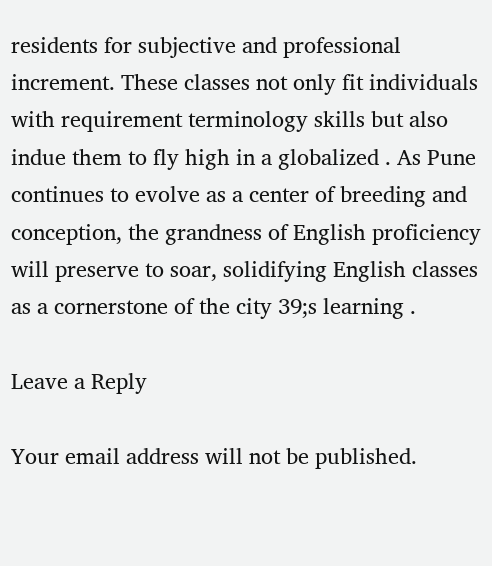residents for subjective and professional increment. These classes not only fit individuals with requirement terminology skills but also indue them to fly high in a globalized . As Pune continues to evolve as a center of breeding and conception, the grandness of English proficiency will preserve to soar, solidifying English classes as a cornerstone of the city 39;s learning .

Leave a Reply

Your email address will not be published.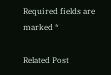Required fields are marked *

Related Post